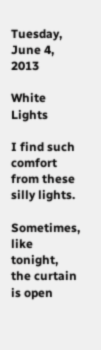Tuesday, June 4, 2013

White Lights

I find such comfort from these silly lights.

Sometimes, like tonight, the curtain is open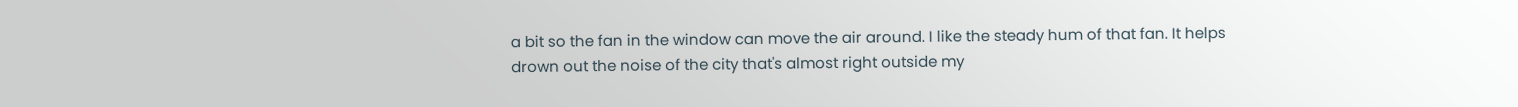a bit so the fan in the window can move the air around. I like the steady hum of that fan. It helps drown out the noise of the city that's almost right outside my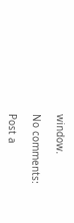window.

No comments:

Post a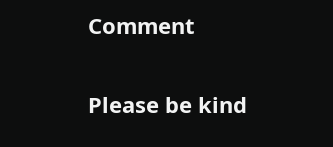Comment

Please be kind